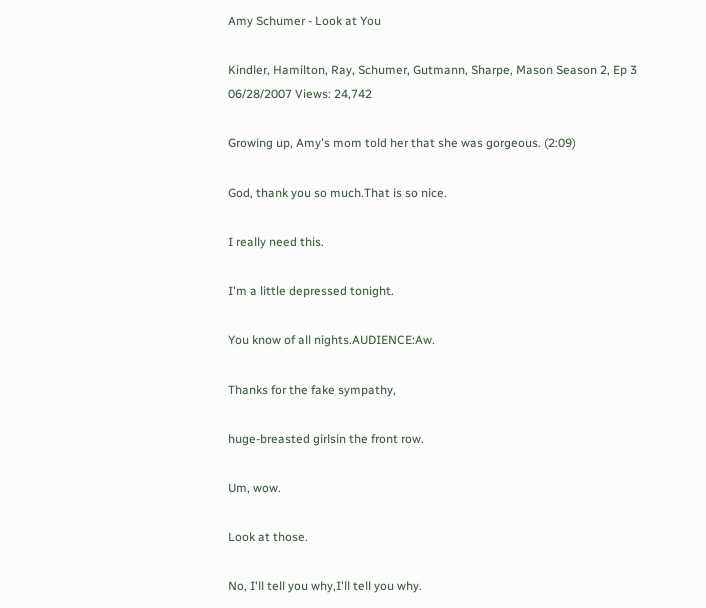Amy Schumer - Look at You

Kindler, Hamilton, Ray, Schumer, Gutmann, Sharpe, Mason Season 2, Ep 3 06/28/2007 Views: 24,742

Growing up, Amy's mom told her that she was gorgeous. (2:09)

God, thank you so much.That is so nice.

I really need this.

I'm a little depressed tonight.

You know of all nights.AUDIENCE:Aw.

Thanks for the fake sympathy,

huge-breasted girlsin the front row.

Um, wow.

Look at those.

No, I'll tell you why,I'll tell you why.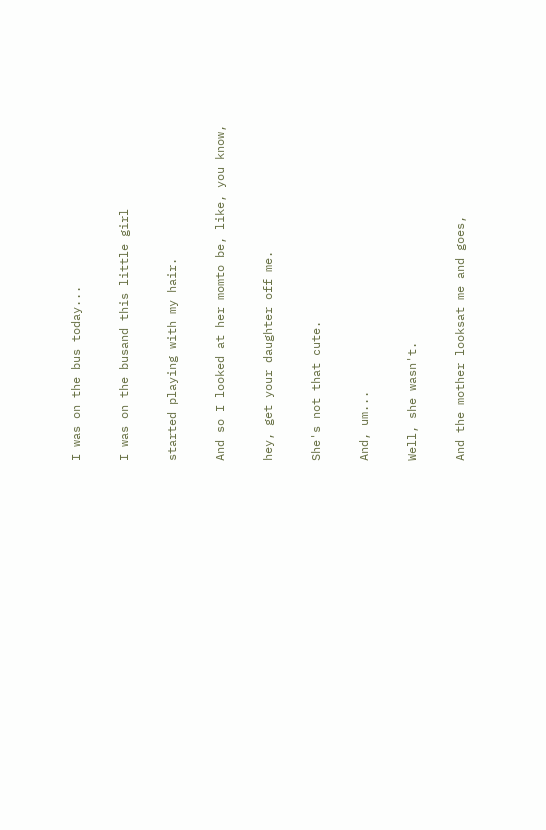I was on the bus today...

I was on the busand this little girl

started playing with my hair.

And so I looked at her momto be, like, you know,

hey, get your daughter off me.

She's not that cute.

And, um...

Well, she wasn't.

And the mother looksat me and goes,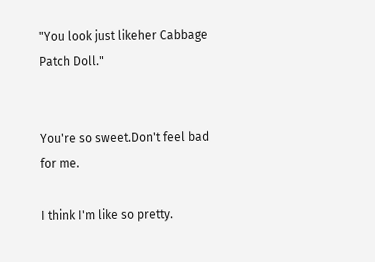"You look just likeher Cabbage Patch Doll."


You're so sweet.Don't feel bad for me.

I think I'm like so pretty.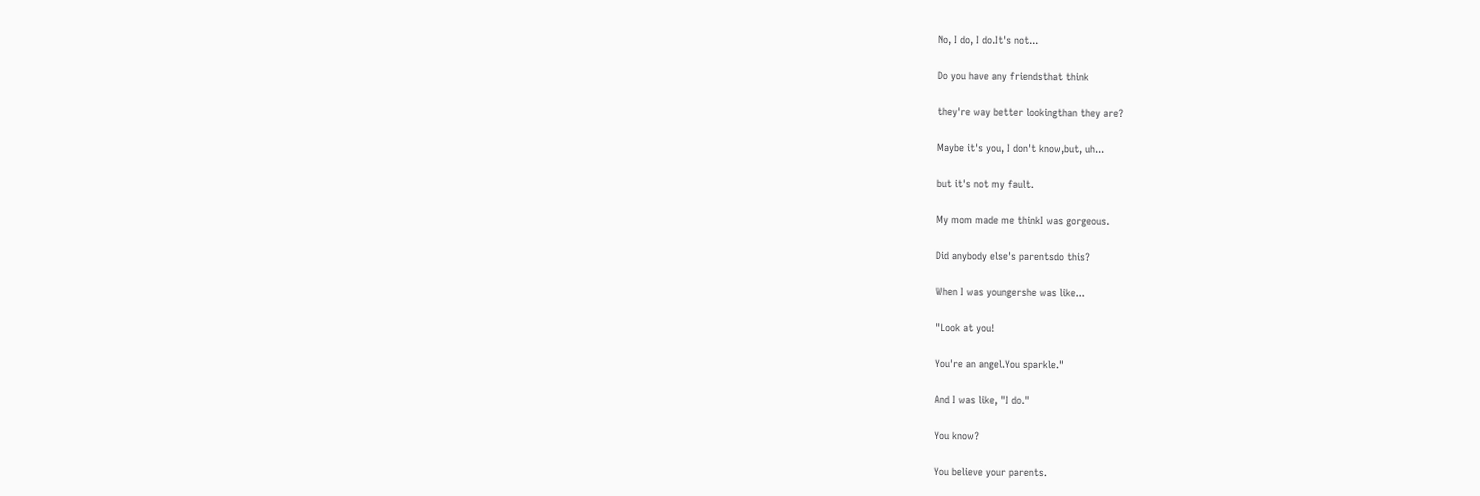No, I do, I do.It's not...

Do you have any friendsthat think

they're way better lookingthan they are?

Maybe it's you, I don't know,but, uh...

but it's not my fault.

My mom made me thinkI was gorgeous.

Did anybody else's parentsdo this?

When I was youngershe was like...

"Look at you!

You're an angel.You sparkle."

And I was like, "I do."

You know?

You believe your parents.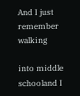And I just remember walking

into middle schooland I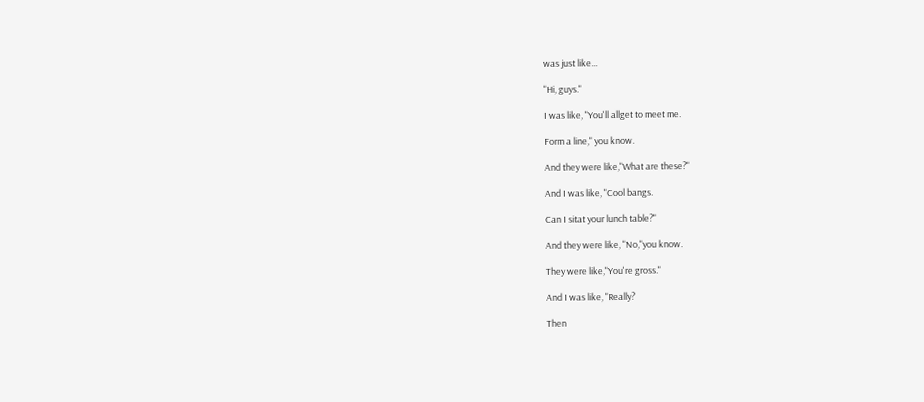was just like...

"Hi, guys."

I was like, "You'll allget to meet me.

Form a line," you know.

And they were like,"What are these?"

And I was like, "Cool bangs.

Can I sitat your lunch table?"

And they were like, "No,"you know.

They were like,"You're gross."

And I was like, "Really?

Then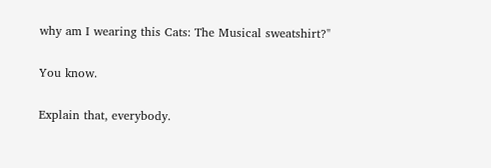why am I wearing this Cats: The Musical sweatshirt?"

You know.

Explain that, everybody.